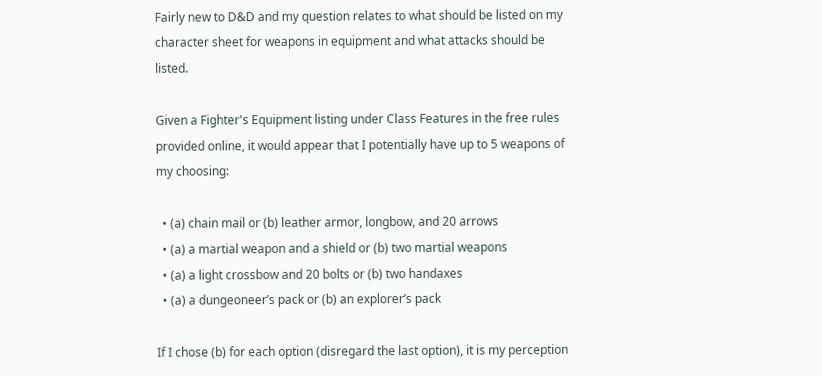Fairly new to D&D and my question relates to what should be listed on my character sheet for weapons in equipment and what attacks should be listed.

Given a Fighter's Equipment listing under Class Features in the free rules provided online, it would appear that I potentially have up to 5 weapons of my choosing:

  • (a) chain mail or (b) leather armor, longbow, and 20 arrows
  • (a) a martial weapon and a shield or (b) two martial weapons
  • (a) a light crossbow and 20 bolts or (b) two handaxes
  • (a) a dungeoneer’s pack or (b) an explorer’s pack

If I chose (b) for each option (disregard the last option), it is my perception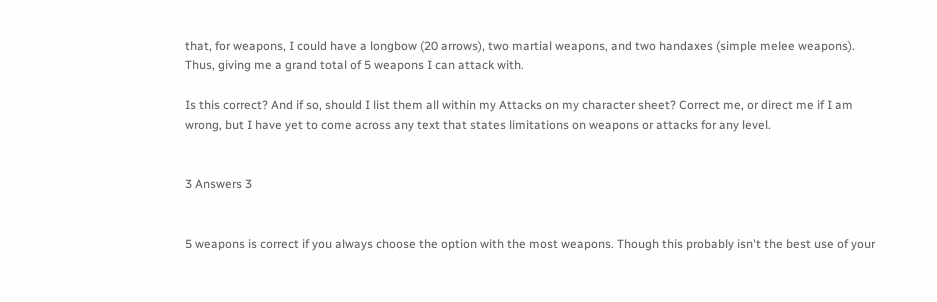that, for weapons, I could have a longbow (20 arrows), two martial weapons, and two handaxes (simple melee weapons). Thus, giving me a grand total of 5 weapons I can attack with.

Is this correct? And if so, should I list them all within my Attacks on my character sheet? Correct me, or direct me if I am wrong, but I have yet to come across any text that states limitations on weapons or attacks for any level.


3 Answers 3


5 weapons is correct if you always choose the option with the most weapons. Though this probably isn't the best use of your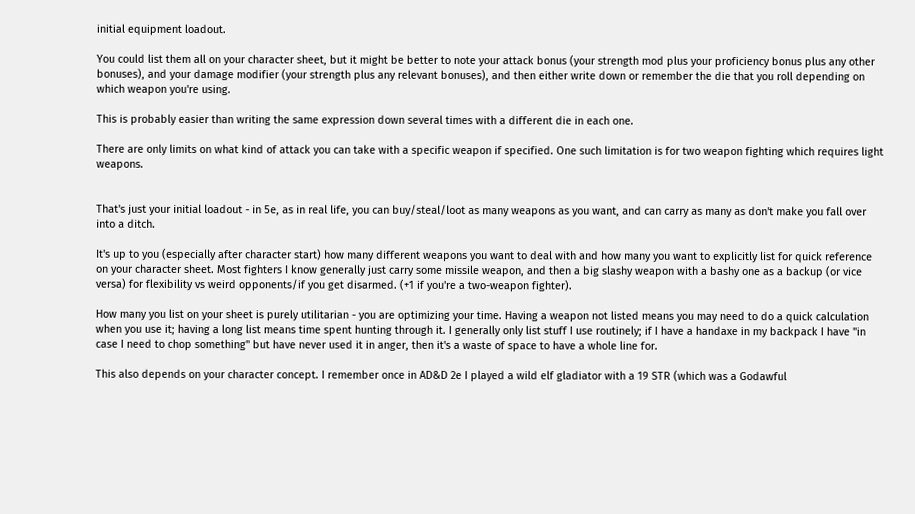initial equipment loadout.

You could list them all on your character sheet, but it might be better to note your attack bonus (your strength mod plus your proficiency bonus plus any other bonuses), and your damage modifier (your strength plus any relevant bonuses), and then either write down or remember the die that you roll depending on which weapon you're using.

This is probably easier than writing the same expression down several times with a different die in each one.

There are only limits on what kind of attack you can take with a specific weapon if specified. One such limitation is for two weapon fighting which requires light weapons.


That's just your initial loadout - in 5e, as in real life, you can buy/steal/loot as many weapons as you want, and can carry as many as don't make you fall over into a ditch.

It's up to you (especially after character start) how many different weapons you want to deal with and how many you want to explicitly list for quick reference on your character sheet. Most fighters I know generally just carry some missile weapon, and then a big slashy weapon with a bashy one as a backup (or vice versa) for flexibility vs weird opponents/if you get disarmed. (+1 if you're a two-weapon fighter).

How many you list on your sheet is purely utilitarian - you are optimizing your time. Having a weapon not listed means you may need to do a quick calculation when you use it; having a long list means time spent hunting through it. I generally only list stuff I use routinely; if I have a handaxe in my backpack I have "in case I need to chop something" but have never used it in anger, then it's a waste of space to have a whole line for.

This also depends on your character concept. I remember once in AD&D 2e I played a wild elf gladiator with a 19 STR (which was a Godawful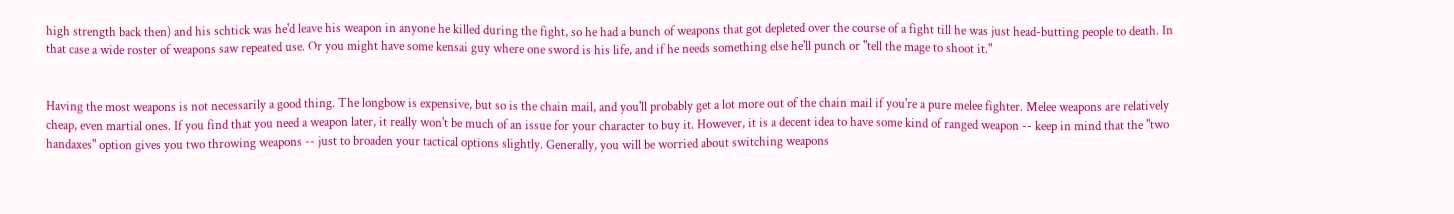high strength back then) and his schtick was he'd leave his weapon in anyone he killed during the fight, so he had a bunch of weapons that got depleted over the course of a fight till he was just head-butting people to death. In that case a wide roster of weapons saw repeated use. Or you might have some kensai guy where one sword is his life, and if he needs something else he'll punch or "tell the mage to shoot it."


Having the most weapons is not necessarily a good thing. The longbow is expensive, but so is the chain mail, and you'll probably get a lot more out of the chain mail if you're a pure melee fighter. Melee weapons are relatively cheap, even martial ones. If you find that you need a weapon later, it really won't be much of an issue for your character to buy it. However, it is a decent idea to have some kind of ranged weapon -- keep in mind that the "two handaxes" option gives you two throwing weapons -- just to broaden your tactical options slightly. Generally, you will be worried about switching weapons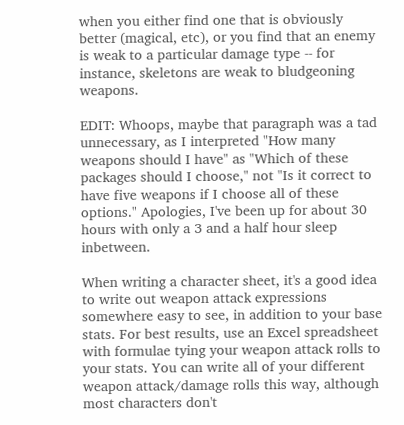when you either find one that is obviously better (magical, etc), or you find that an enemy is weak to a particular damage type -- for instance, skeletons are weak to bludgeoning weapons.

EDIT: Whoops, maybe that paragraph was a tad unnecessary, as I interpreted "How many weapons should I have" as "Which of these packages should I choose," not "Is it correct to have five weapons if I choose all of these options." Apologies, I've been up for about 30 hours with only a 3 and a half hour sleep inbetween.

When writing a character sheet, it's a good idea to write out weapon attack expressions somewhere easy to see, in addition to your base stats. For best results, use an Excel spreadsheet with formulae tying your weapon attack rolls to your stats. You can write all of your different weapon attack/damage rolls this way, although most characters don't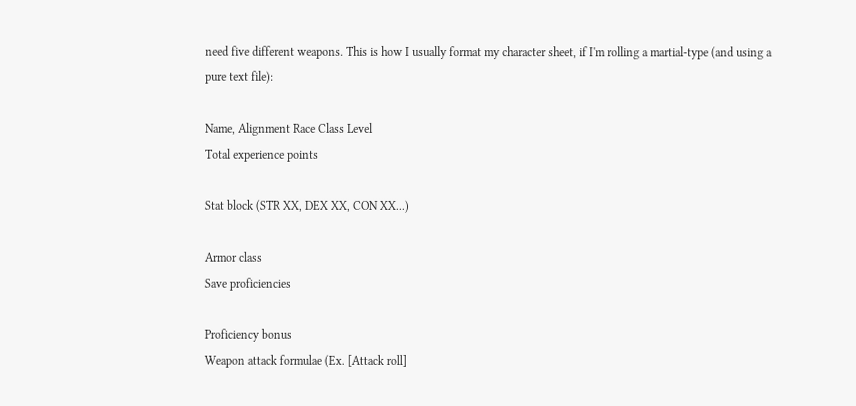need five different weapons. This is how I usually format my character sheet, if I'm rolling a martial-type (and using a pure text file):

Name, Alignment Race Class Level
Total experience points

Stat block (STR XX, DEX XX, CON XX...)

Armor class
Save proficiencies

Proficiency bonus
Weapon attack formulae (Ex. [Attack roll]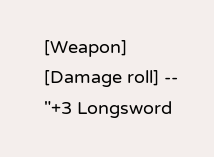[Weapon] [Damage roll] -- "+3 Longsword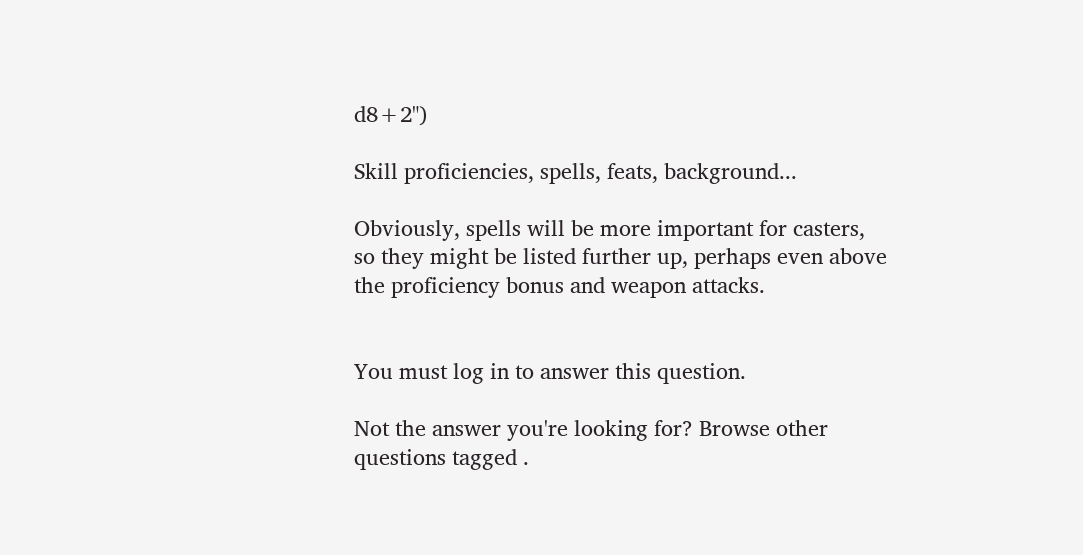d8+2")

Skill proficiencies, spells, feats, background...

Obviously, spells will be more important for casters, so they might be listed further up, perhaps even above the proficiency bonus and weapon attacks.


You must log in to answer this question.

Not the answer you're looking for? Browse other questions tagged .